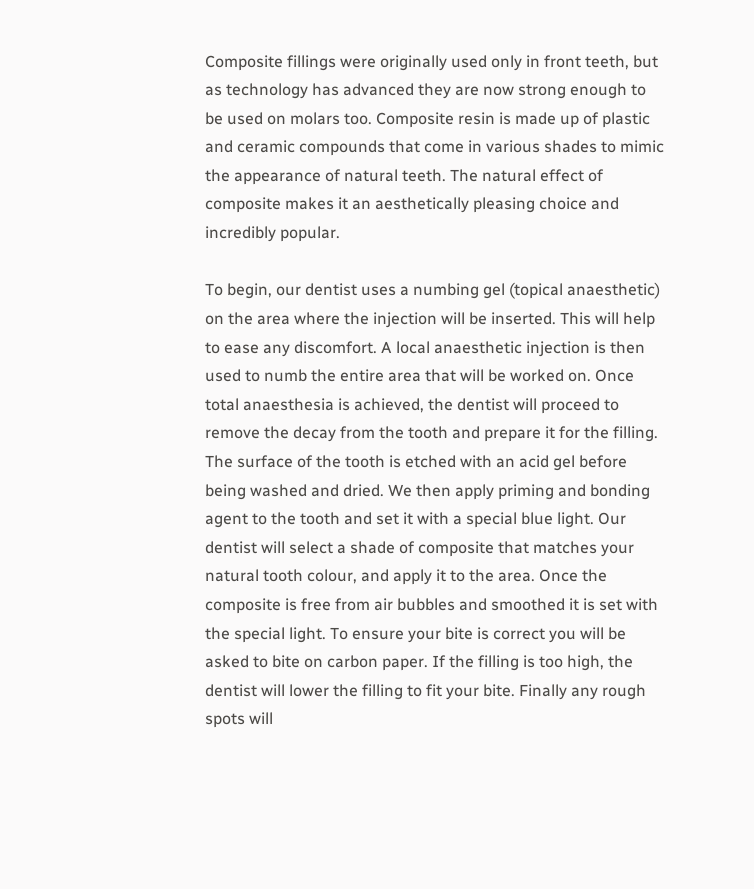Composite fillings were originally used only in front teeth, but as technology has advanced they are now strong enough to be used on molars too. Composite resin is made up of plastic and ceramic compounds that come in various shades to mimic the appearance of natural teeth. The natural effect of composite makes it an aesthetically pleasing choice and incredibly popular.

To begin, our dentist uses a numbing gel (topical anaesthetic) on the area where the injection will be inserted. This will help to ease any discomfort. A local anaesthetic injection is then used to numb the entire area that will be worked on. Once total anaesthesia is achieved, the dentist will proceed to remove the decay from the tooth and prepare it for the filling. The surface of the tooth is etched with an acid gel before being washed and dried. We then apply priming and bonding agent to the tooth and set it with a special blue light. Our dentist will select a shade of composite that matches your natural tooth colour, and apply it to the area. Once the composite is free from air bubbles and smoothed it is set with the special light. To ensure your bite is correct you will be asked to bite on carbon paper. If the filling is too high, the dentist will lower the filling to fit your bite. Finally any rough spots will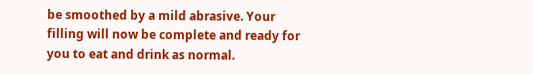be smoothed by a mild abrasive. Your filling will now be complete and ready for you to eat and drink as normal.